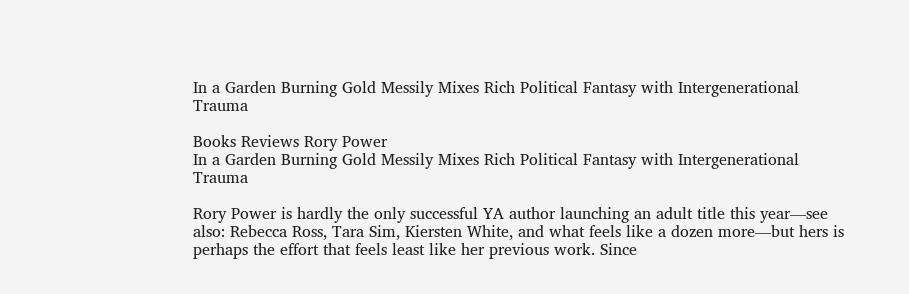In a Garden Burning Gold Messily Mixes Rich Political Fantasy with Intergenerational Trauma

Books Reviews Rory Power
In a Garden Burning Gold Messily Mixes Rich Political Fantasy with Intergenerational Trauma

Rory Power is hardly the only successful YA author launching an adult title this year—see also: Rebecca Ross, Tara Sim, Kiersten White, and what feels like a dozen more—but hers is perhaps the effort that feels least like her previous work. Since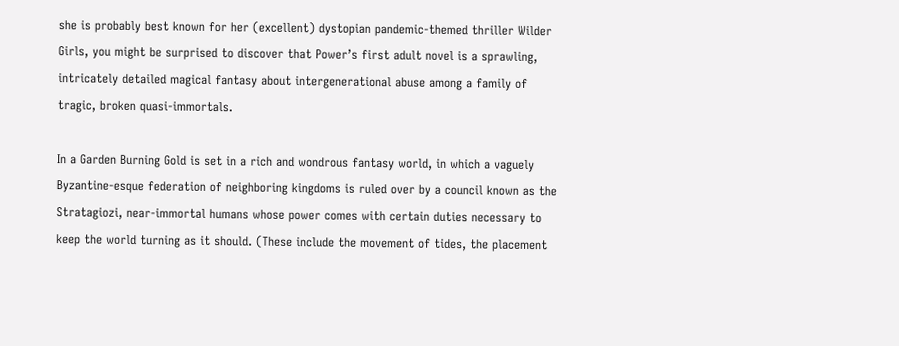she is probably best known for her (excellent) dystopian pandemic-themed thriller Wilder Girls, you might be surprised to discover that Power’s first adult novel is a sprawling, intricately detailed magical fantasy about intergenerational abuse among a family of tragic, broken quasi-immortals.

In a Garden Burning Gold is set in a rich and wondrous fantasy world, in which a vaguely Byzantine-esque federation of neighboring kingdoms is ruled over by a council known as the Stratagiozi, near-immortal humans whose power comes with certain duties necessary to keep the world turning as it should. (These include the movement of tides, the placement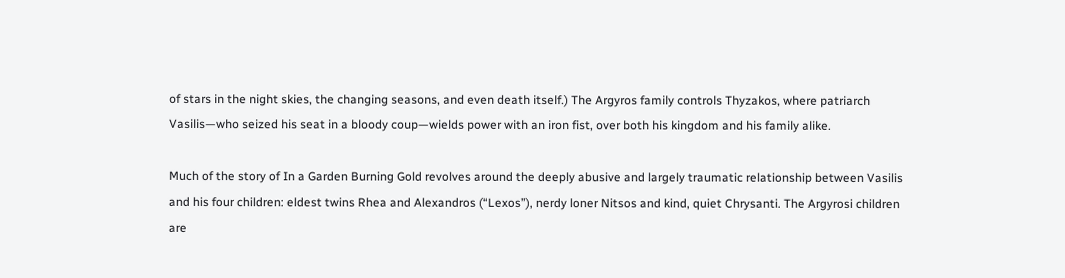of stars in the night skies, the changing seasons, and even death itself.) The Argyros family controls Thyzakos, where patriarch Vasilis—who seized his seat in a bloody coup—wields power with an iron fist, over both his kingdom and his family alike.

Much of the story of In a Garden Burning Gold revolves around the deeply abusive and largely traumatic relationship between Vasilis and his four children: eldest twins Rhea and Alexandros (“Lexos”), nerdy loner Nitsos and kind, quiet Chrysanti. The Argyrosi children are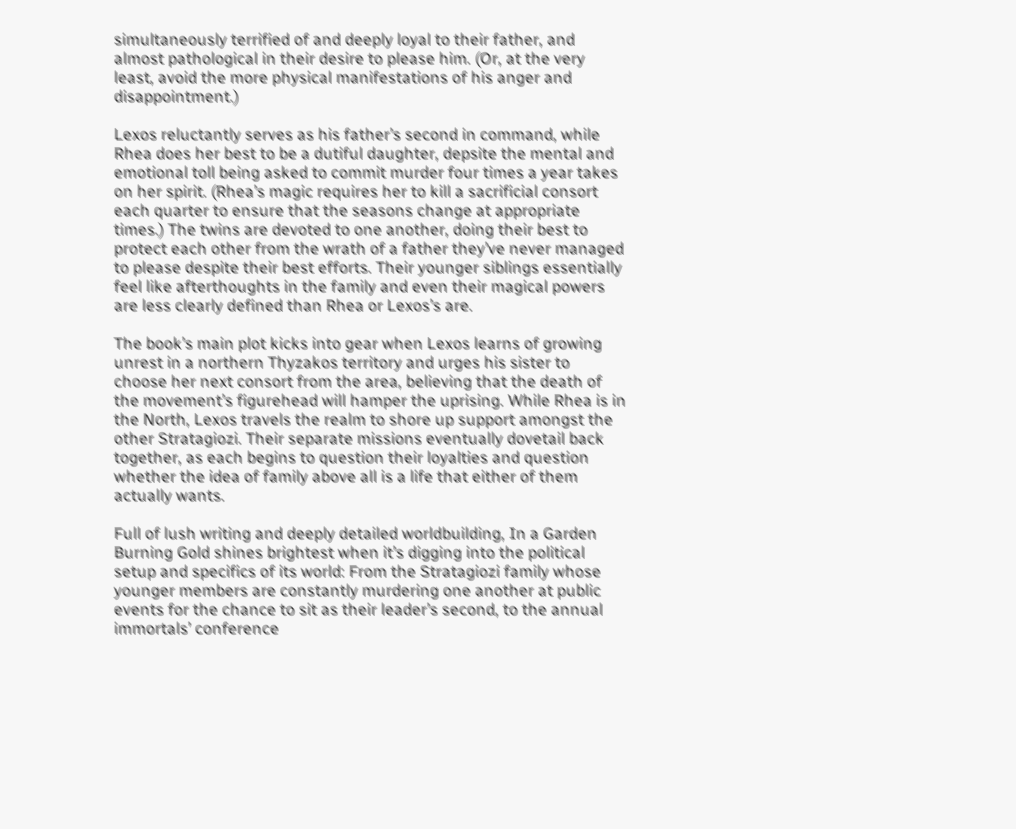simultaneously terrified of and deeply loyal to their father, and almost pathological in their desire to please him. (Or, at the very least, avoid the more physical manifestations of his anger and disappointment.)

Lexos reluctantly serves as his father’s second in command, while Rhea does her best to be a dutiful daughter, depsite the mental and emotional toll being asked to commit murder four times a year takes on her spirit. (Rhea’s magic requires her to kill a sacrificial consort each quarter to ensure that the seasons change at appropriate times.) The twins are devoted to one another, doing their best to protect each other from the wrath of a father they’ve never managed to please despite their best efforts. Their younger siblings essentially feel like afterthoughts in the family and even their magical powers are less clearly defined than Rhea or Lexos’s are.

The book’s main plot kicks into gear when Lexos learns of growing unrest in a northern Thyzakos territory and urges his sister to choose her next consort from the area, believing that the death of the movement’s figurehead will hamper the uprising. While Rhea is in the North, Lexos travels the realm to shore up support amongst the other Stratagiozi. Their separate missions eventually dovetail back together, as each begins to question their loyalties and question whether the idea of family above all is a life that either of them actually wants.

Full of lush writing and deeply detailed worldbuilding, In a Garden Burning Gold shines brightest when it’s digging into the political setup and specifics of its world: From the Stratagiozi family whose younger members are constantly murdering one another at public events for the chance to sit as their leader’s second, to the annual immortals’ conference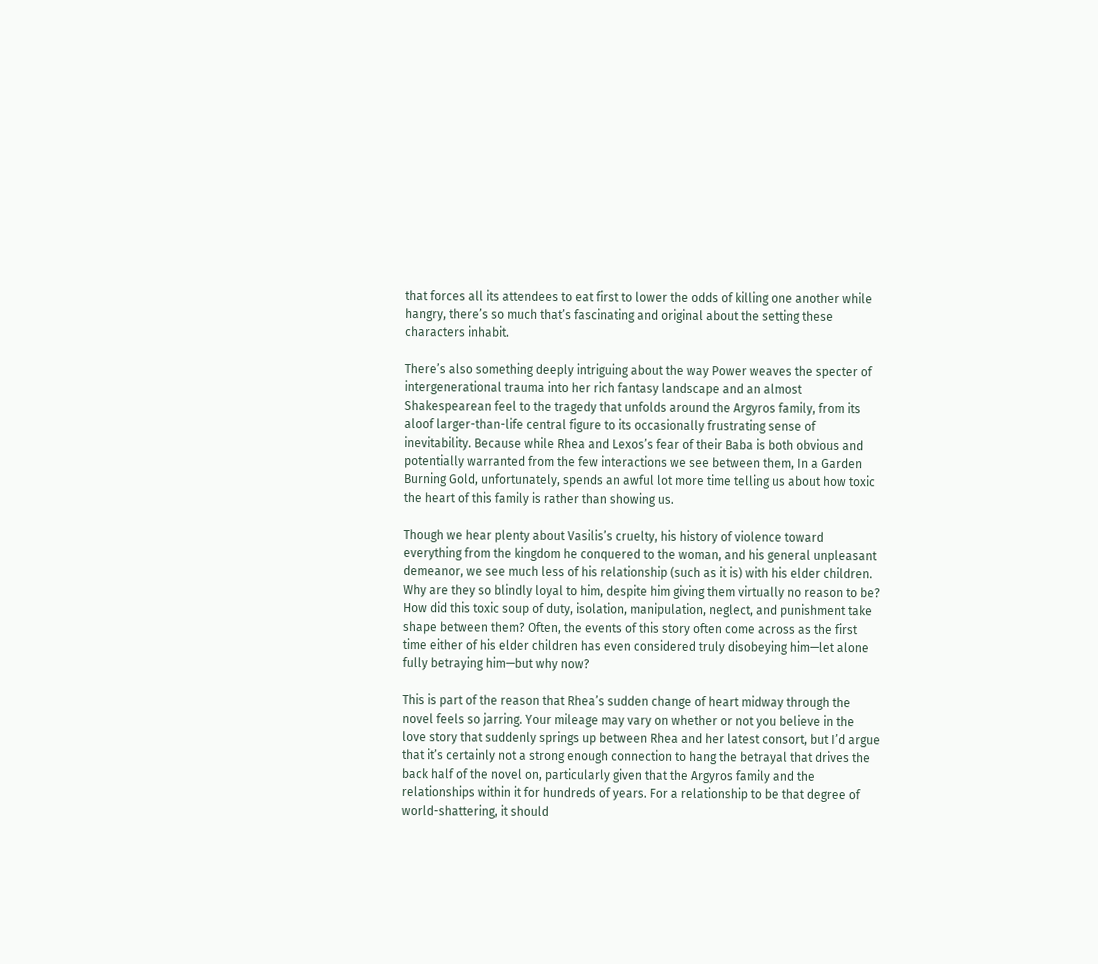that forces all its attendees to eat first to lower the odds of killing one another while hangry, there’s so much that’s fascinating and original about the setting these characters inhabit.

There’s also something deeply intriguing about the way Power weaves the specter of intergenerational trauma into her rich fantasy landscape and an almost Shakespearean feel to the tragedy that unfolds around the Argyros family, from its aloof larger-than-life central figure to its occasionally frustrating sense of inevitability. Because while Rhea and Lexos’s fear of their Baba is both obvious and potentially warranted from the few interactions we see between them, In a Garden Burning Gold, unfortunately, spends an awful lot more time telling us about how toxic the heart of this family is rather than showing us.

Though we hear plenty about Vasilis’s cruelty, his history of violence toward everything from the kingdom he conquered to the woman, and his general unpleasant demeanor, we see much less of his relationship (such as it is) with his elder children. Why are they so blindly loyal to him, despite him giving them virtually no reason to be? How did this toxic soup of duty, isolation, manipulation, neglect, and punishment take shape between them? Often, the events of this story often come across as the first time either of his elder children has even considered truly disobeying him—let alone fully betraying him—but why now?

This is part of the reason that Rhea’s sudden change of heart midway through the novel feels so jarring. Your mileage may vary on whether or not you believe in the love story that suddenly springs up between Rhea and her latest consort, but I’d argue that it’s certainly not a strong enough connection to hang the betrayal that drives the back half of the novel on, particularly given that the Argyros family and the relationships within it for hundreds of years. For a relationship to be that degree of world-shattering, it should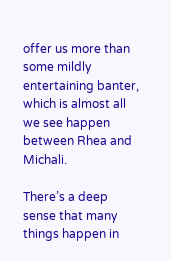offer us more than some mildly entertaining banter, which is almost all we see happen between Rhea and Michali.

There’s a deep sense that many things happen in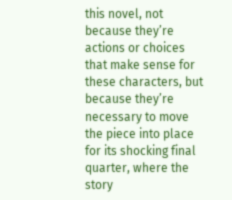this novel, not because they’re actions or choices that make sense for these characters, but because they’re necessary to move the piece into place for its shocking final quarter, where the story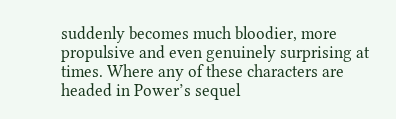suddenly becomes much bloodier, more propulsive and even genuinely surprising at times. Where any of these characters are headed in Power’s sequel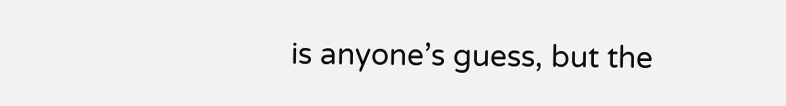is anyone’s guess, but the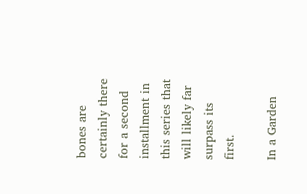bones are certainly there for a second installment in this series that will likely far surpass its first.

In a Garden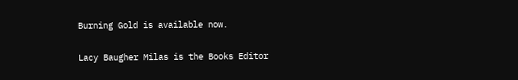Burning Gold is available now.

Lacy Baugher Milas is the Books Editor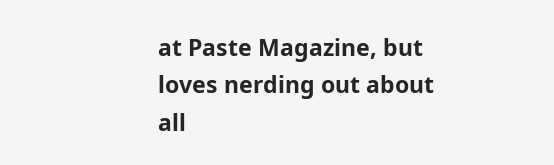at Paste Magazine, but loves nerding out about all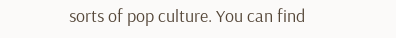sorts of pop culture. You can find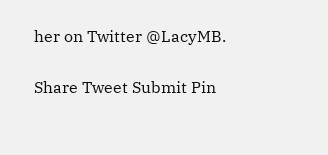her on Twitter @LacyMB.

Share Tweet Submit Pin